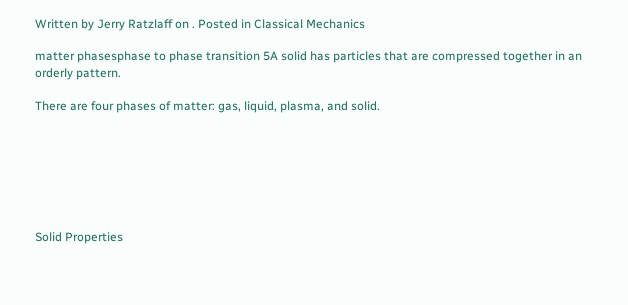Written by Jerry Ratzlaff on . Posted in Classical Mechanics

matter phasesphase to phase transition 5A solid has particles that are compressed together in an orderly pattern.

There are four phases of matter: gas, liquid, plasma, and solid.







Solid Properties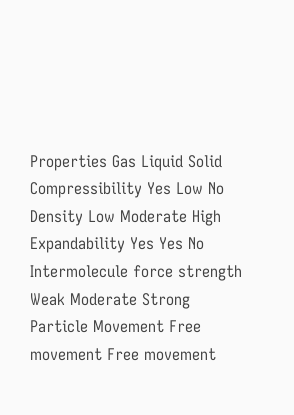Properties Gas Liquid Solid
Compressibility Yes Low No
Density Low Moderate High
Expandability Yes Yes No
Intermolecule force strength Weak Moderate Strong
Particle Movement Free movement Free movement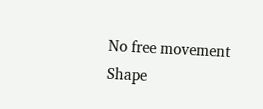No free movement
Shape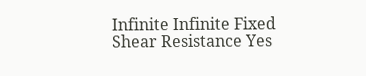Infinite Infinite Fixed
Shear Resistance Yes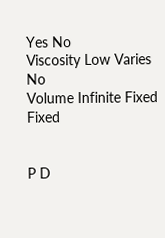Yes No
Viscosity Low Varies No
Volume Infinite Fixed Fixed


P D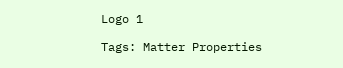Logo 1

Tags: Matter Properties